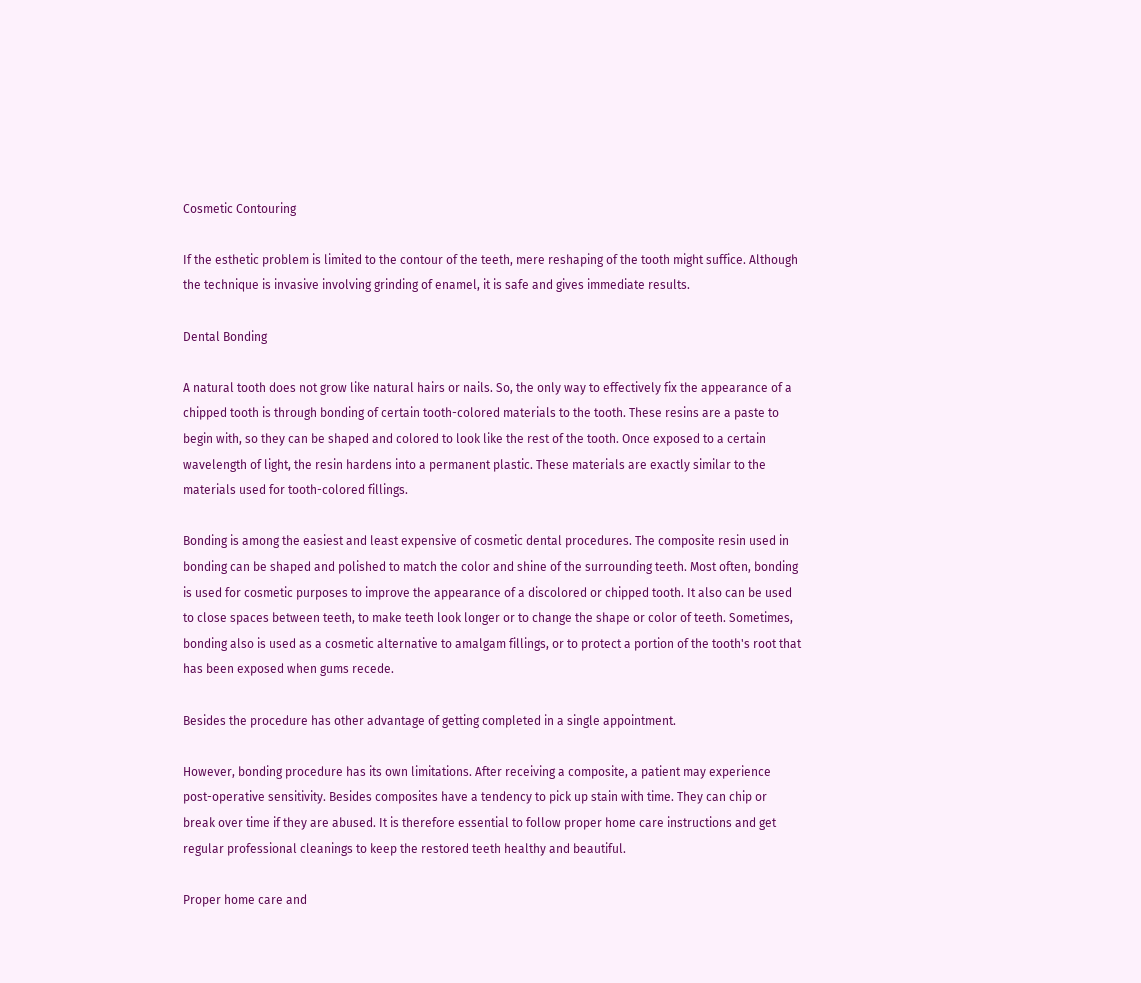Cosmetic Contouring

If the esthetic problem is limited to the contour of the teeth, mere reshaping of the tooth might suffice. Although the technique is invasive involving grinding of enamel, it is safe and gives immediate results.

Dental Bonding

A natural tooth does not grow like natural hairs or nails. So, the only way to effectively fix the appearance of a chipped tooth is through bonding of certain tooth-colored materials to the tooth. These resins are a paste to begin with, so they can be shaped and colored to look like the rest of the tooth. Once exposed to a certain wavelength of light, the resin hardens into a permanent plastic. These materials are exactly similar to the materials used for tooth-colored fillings.

Bonding is among the easiest and least expensive of cosmetic dental procedures. The composite resin used in bonding can be shaped and polished to match the color and shine of the surrounding teeth. Most often, bonding is used for cosmetic purposes to improve the appearance of a discolored or chipped tooth. It also can be used to close spaces between teeth, to make teeth look longer or to change the shape or color of teeth. Sometimes, bonding also is used as a cosmetic alternative to amalgam fillings, or to protect a portion of the tooth's root that has been exposed when gums recede.

Besides the procedure has other advantage of getting completed in a single appointment.

However, bonding procedure has its own limitations. After receiving a composite, a patient may experience post-operative sensitivity. Besides composites have a tendency to pick up stain with time. They can chip or break over time if they are abused. It is therefore essential to follow proper home care instructions and get regular professional cleanings to keep the restored teeth healthy and beautiful.

Proper home care and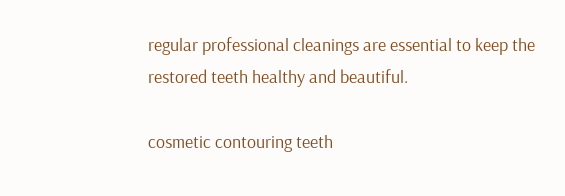regular professional cleanings are essential to keep the restored teeth healthy and beautiful.

cosmetic contouring teeth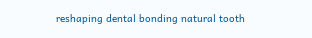reshaping dental bonding natural tooth